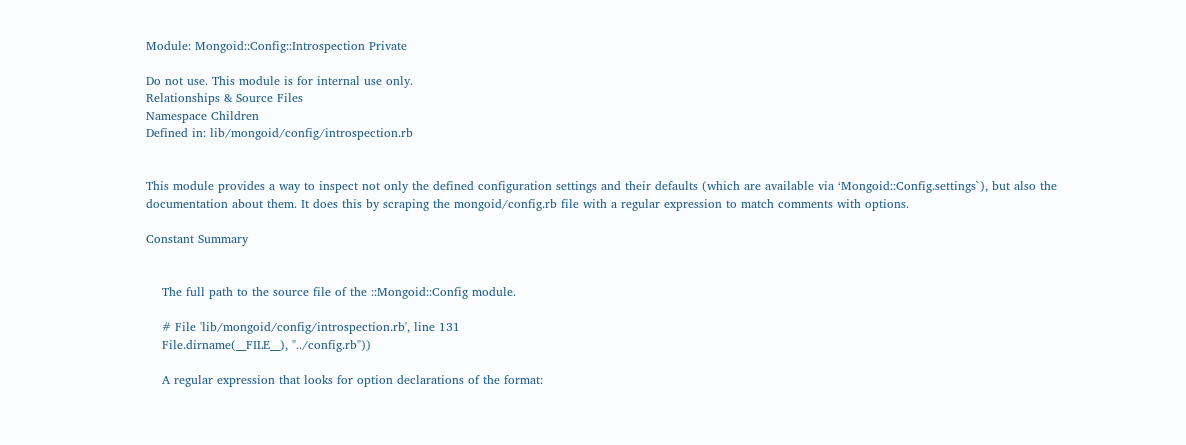Module: Mongoid::Config::Introspection Private

Do not use. This module is for internal use only.
Relationships & Source Files
Namespace Children
Defined in: lib/mongoid/config/introspection.rb


This module provides a way to inspect not only the defined configuration settings and their defaults (which are available via ‘Mongoid::Config.settings`), but also the documentation about them. It does this by scraping the mongoid/config.rb file with a regular expression to match comments with options.

Constant Summary


    The full path to the source file of the ::Mongoid::Config module.

    # File 'lib/mongoid/config/introspection.rb', line 131
    File.dirname(__FILE__), "../config.rb"))

    A regular expression that looks for option declarations of the format: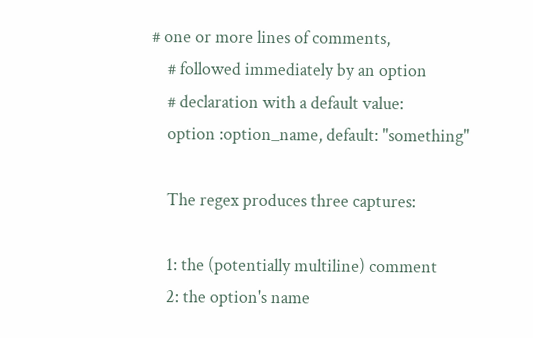# one or more lines of comments,
    # followed immediately by an option
    # declaration with a default value:
    option :option_name, default: "something"

    The regex produces three captures:

    1: the (potentially multiline) comment
    2: the option's name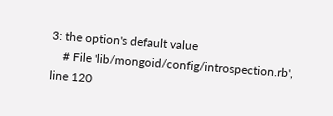3: the option's default value
    # File 'lib/mongoid/config/introspection.rb', line 120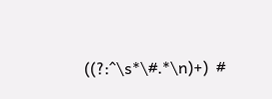((?:^\s*\#.*\n)+)  #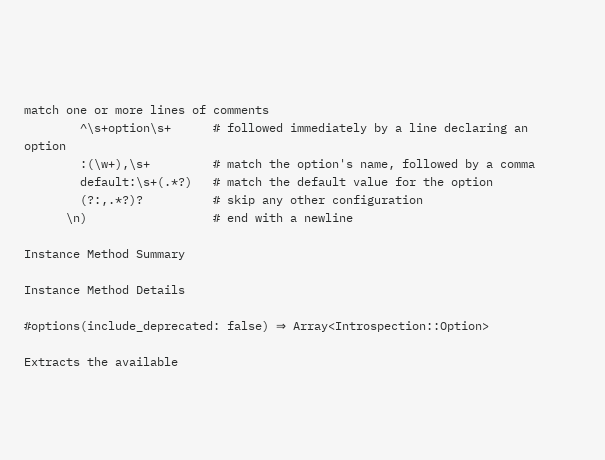match one or more lines of comments
        ^\s+option\s+      # followed immediately by a line declaring an option
        :(\w+),\s+         # match the option's name, followed by a comma
        default:\s+(.*?)   # match the default value for the option
        (?:,.*?)?          # skip any other configuration
      \n)                  # end with a newline

Instance Method Summary

Instance Method Details

#options(include_deprecated: false) ⇒ Array<Introspection::Option>

Extracts the available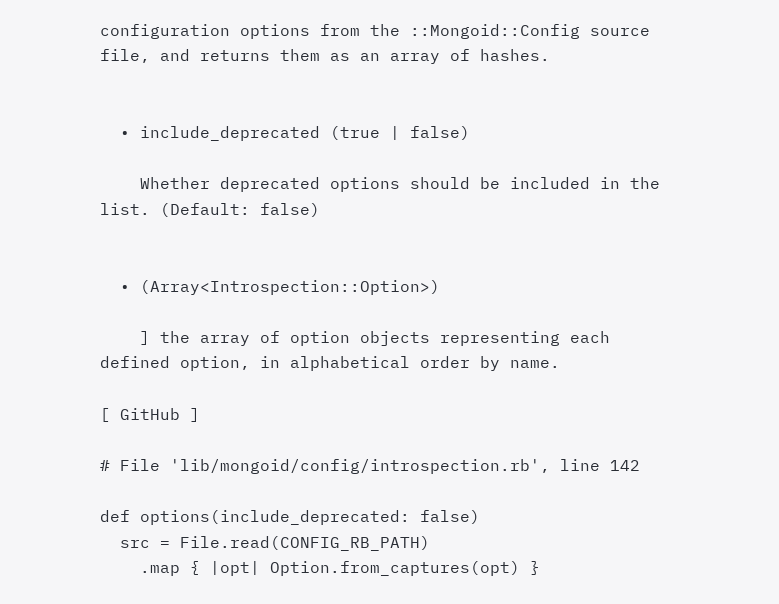configuration options from the ::Mongoid::Config source file, and returns them as an array of hashes.


  • include_deprecated (true | false)

    Whether deprecated options should be included in the list. (Default: false)


  • (Array<Introspection::Option>)

    ] the array of option objects representing each defined option, in alphabetical order by name.

[ GitHub ]

# File 'lib/mongoid/config/introspection.rb', line 142

def options(include_deprecated: false)
  src = File.read(CONFIG_RB_PATH)
    .map { |opt| Option.from_captures(opt) }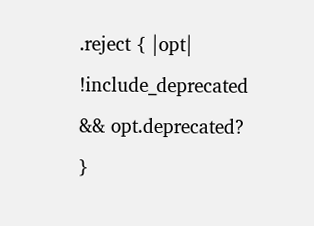.reject { |opt| !include_deprecated && opt.deprecated? }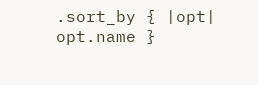.sort_by { |opt| opt.name }